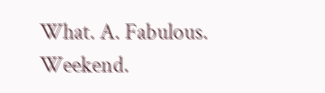What. A. Fabulous. Weekend.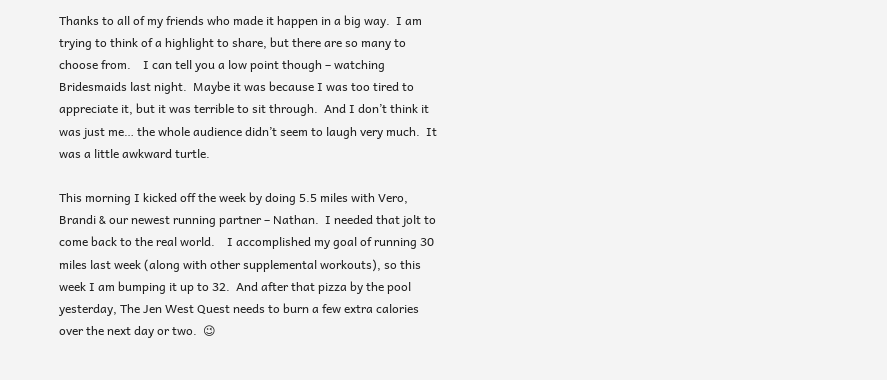Thanks to all of my friends who made it happen in a big way.  I am trying to think of a highlight to share, but there are so many to choose from.    I can tell you a low point though – watching Bridesmaids last night.  Maybe it was because I was too tired to appreciate it, but it was terrible to sit through.  And I don’t think it was just me… the whole audience didn’t seem to laugh very much.  It was a little awkward turtle.

This morning I kicked off the week by doing 5.5 miles with Vero, Brandi & our newest running partner – Nathan.  I needed that jolt to come back to the real world.    I accomplished my goal of running 30 miles last week (along with other supplemental workouts), so this week I am bumping it up to 32.  And after that pizza by the pool yesterday, The Jen West Quest needs to burn a few extra calories over the next day or two.  😉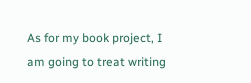As for my book project, I am going to treat writing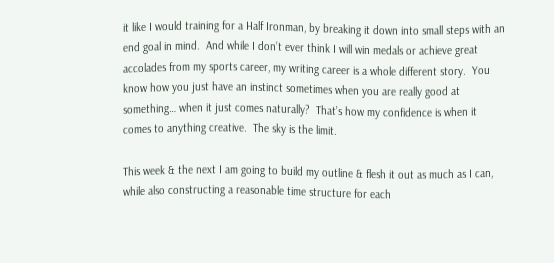it like I would training for a Half Ironman, by breaking it down into small steps with an end goal in mind.  And while I don’t ever think I will win medals or achieve great accolades from my sports career, my writing career is a whole different story.  You know how you just have an instinct sometimes when you are really good at something… when it just comes naturally?  That’s how my confidence is when it comes to anything creative.  The sky is the limit.

This week & the next I am going to build my outline & flesh it out as much as I can, while also constructing a reasonable time structure for each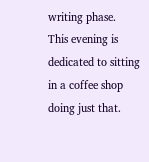writing phase.  This evening is dedicated to sitting in a coffee shop doing just that.